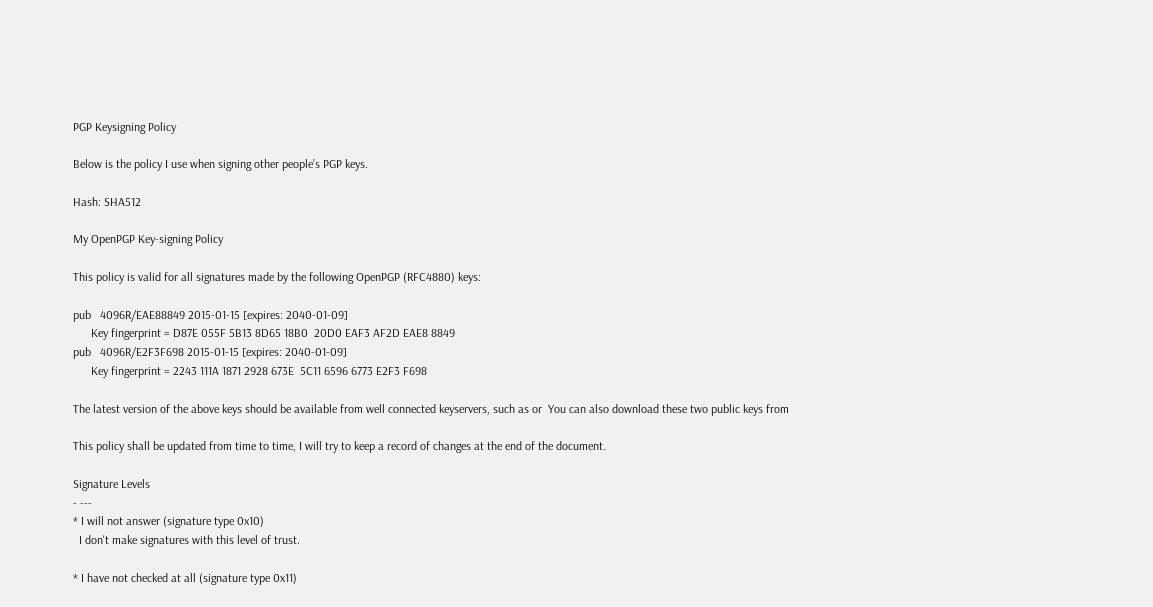PGP Keysigning Policy

Below is the policy I use when signing other people’s PGP keys.

Hash: SHA512

My OpenPGP Key-signing Policy

This policy is valid for all signatures made by the following OpenPGP (RFC4880) keys:

pub   4096R/EAE88849 2015-01-15 [expires: 2040-01-09]
      Key fingerprint = D87E 055F 5B13 8D65 18B0  20D0 EAF3 AF2D EAE8 8849
pub   4096R/E2F3F698 2015-01-15 [expires: 2040-01-09]
      Key fingerprint = 2243 111A 1871 2928 673E  5C11 6596 6773 E2F3 F698

The latest version of the above keys should be available from well connected keyservers, such as or  You can also download these two public keys from

This policy shall be updated from time to time, I will try to keep a record of changes at the end of the document.

Signature Levels
- ---
* I will not answer (signature type 0x10)
  I don't make signatures with this level of trust.

* I have not checked at all (signature type 0x11)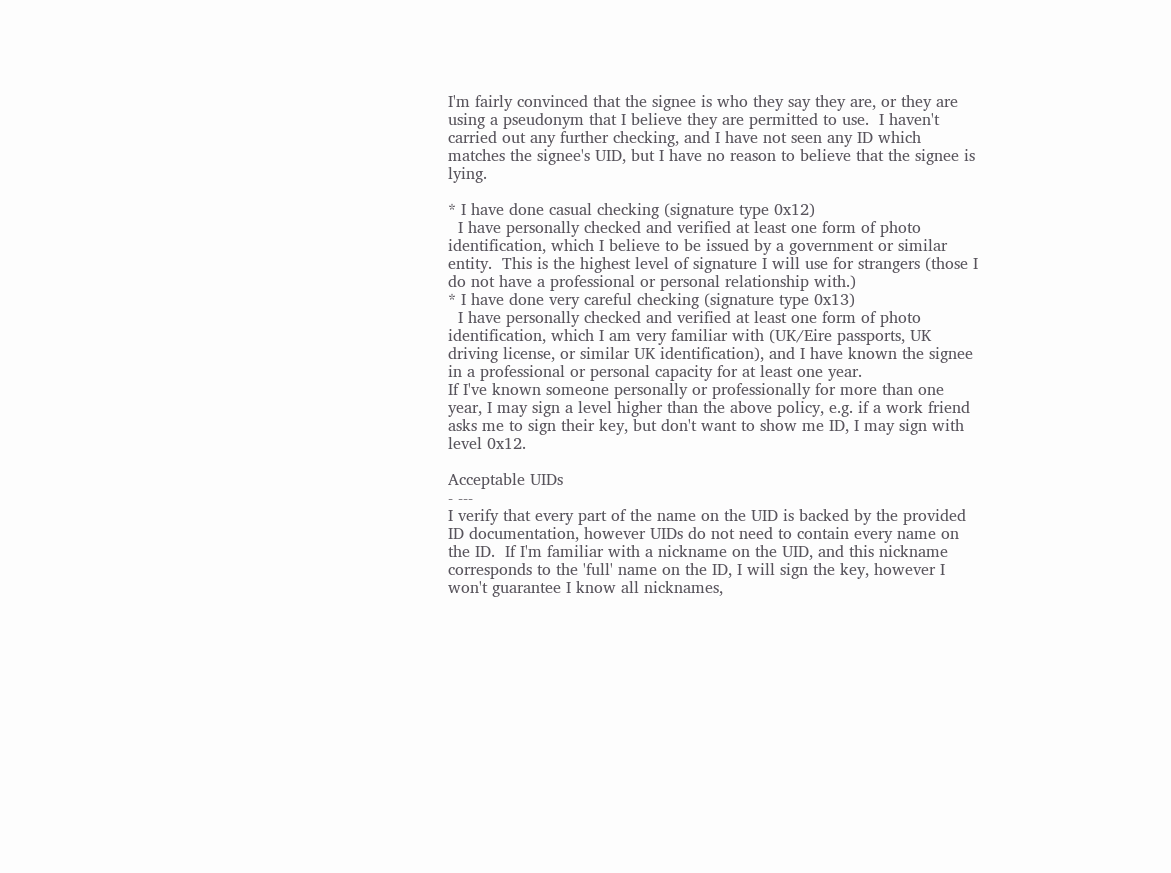I'm fairly convinced that the signee is who they say they are, or they are using a pseudonym that I believe they are permitted to use.  I haven't carried out any further checking, and I have not seen any ID which matches the signee's UID, but I have no reason to believe that the signee is lying.

* I have done casual checking (signature type 0x12)
  I have personally checked and verified at least one form of photo identification, which I believe to be issued by a government or similar entity.  This is the highest level of signature I will use for strangers (those I do not have a professional or personal relationship with.)
* I have done very careful checking (signature type 0x13)
  I have personally checked and verified at least one form of photo identification, which I am very familiar with (UK/Eire passports, UK driving license, or similar UK identification), and I have known the signee in a professional or personal capacity for at least one year.
If I've known someone personally or professionally for more than one year, I may sign a level higher than the above policy, e.g. if a work friend asks me to sign their key, but don't want to show me ID, I may sign with level 0x12.

Acceptable UIDs
- ---
I verify that every part of the name on the UID is backed by the provided ID documentation, however UIDs do not need to contain every name on the ID.  If I'm familiar with a nickname on the UID, and this nickname corresponds to the 'full' name on the ID, I will sign the key, however I won't guarantee I know all nicknames,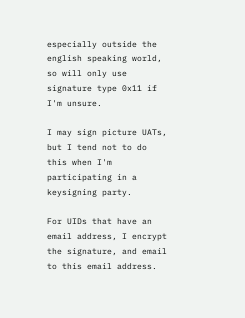especially outside the english speaking world, so will only use signature type 0x11 if I'm unsure.

I may sign picture UATs, but I tend not to do this when I'm participating in a keysigning party.

For UIDs that have an email address, I encrypt the signature, and email to this email address.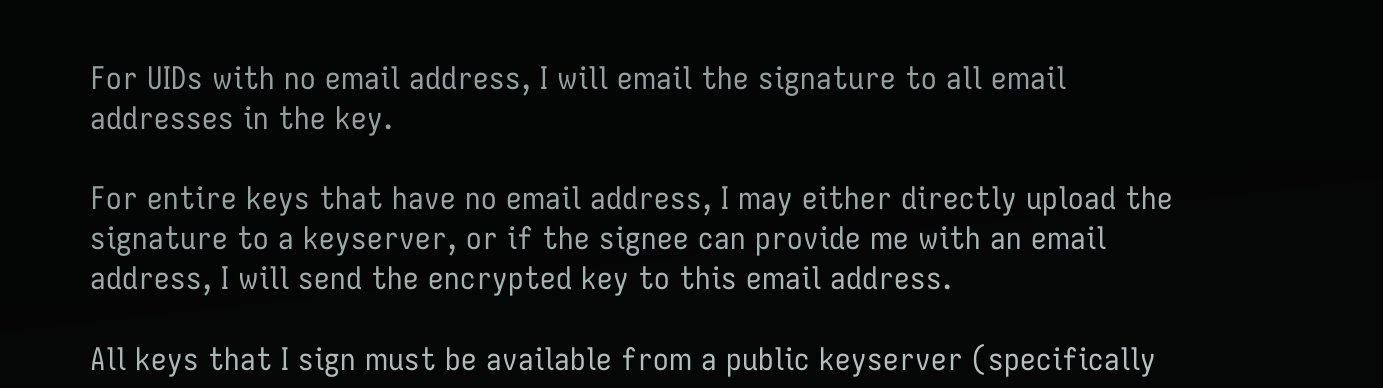For UIDs with no email address, I will email the signature to all email addresses in the key.

For entire keys that have no email address, I may either directly upload the signature to a keyserver, or if the signee can provide me with an email address, I will send the encrypted key to this email address.

All keys that I sign must be available from a public keyserver (specifically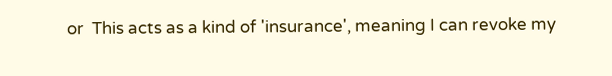or  This acts as a kind of 'insurance', meaning I can revoke my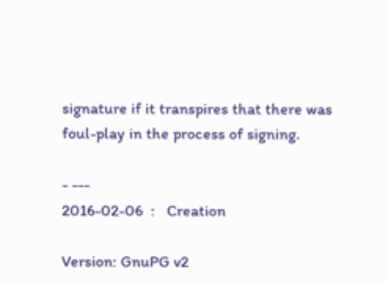signature if it transpires that there was foul-play in the process of signing.

- ---
2016-02-06  :   Creation

Version: GnuPG v2